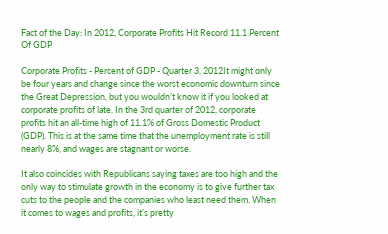Fact of the Day: In 2012, Corporate Profits Hit Record 11.1 Percent Of GDP

Corporate Profits - Percent of GDP - Quarter 3, 2012It might only be four years and change since the worst economic downturn since the Great Depression, but you wouldn’t know it if you looked at corporate profits of late. In the 3rd quarter of 2012, corporate profits hit an all-time high of 11.1% of Gross Domestic Product (GDP). This is at the same time that the unemployment rate is still nearly 8%, and wages are stagnant or worse.

It also coincides with Republicans saying taxes are too high and the only way to stimulate growth in the economy is to give further tax cuts to the people and the companies who least need them. When it comes to wages and profits, it’s pretty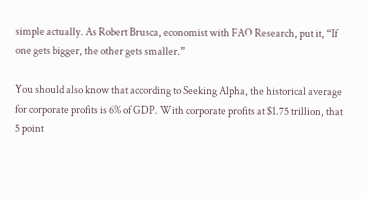simple actually. As Robert Brusca, economist with FAO Research, put it, “If one gets bigger, the other gets smaller.”

You should also know that according to Seeking Alpha, the historical average for corporate profits is 6% of GDP. With corporate profits at $1.75 trillion, that 5 point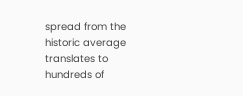spread from the historic average translates to hundreds of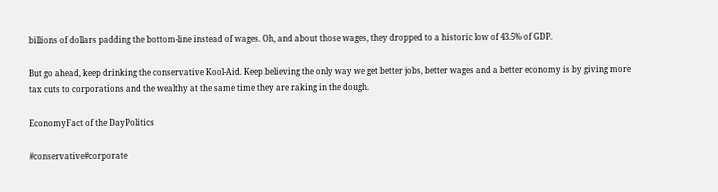billions of dollars padding the bottom-line instead of wages. Oh, and about those wages, they dropped to a historic low of 43.5% of GDP.

But go ahead, keep drinking the conservative Kool-Aid. Keep believing the only way we get better jobs, better wages and a better economy is by giving more tax cuts to corporations and the wealthy at the same time they are raking in the dough.

EconomyFact of the DayPolitics

#conservative#corporate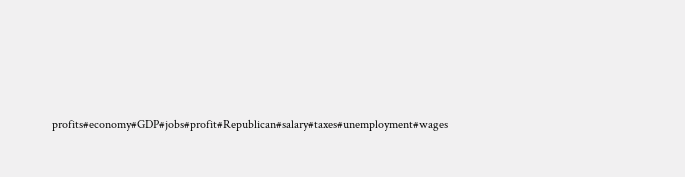profits#economy#GDP#jobs#profit#Republican#salary#taxes#unemployment#wages